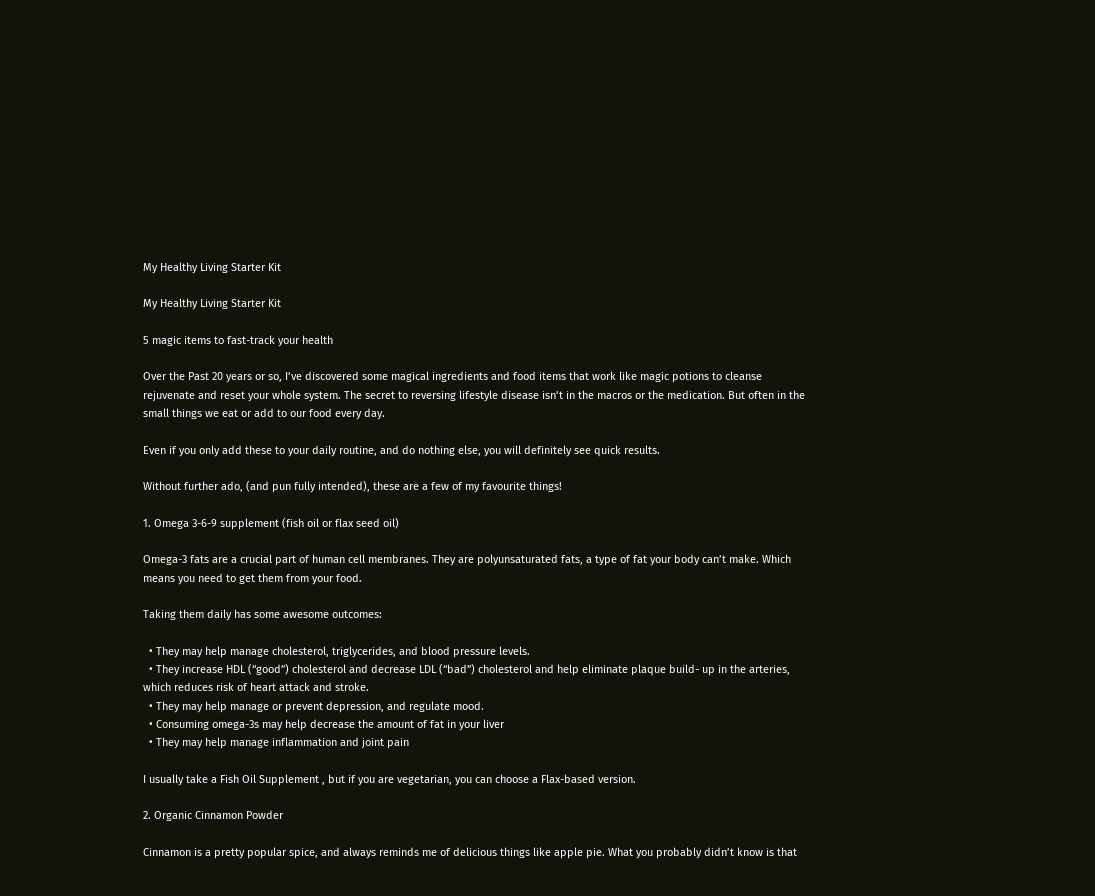My Healthy Living Starter Kit

My Healthy Living Starter Kit

5 magic items to fast-track your health

Over the Past 20 years or so, I’ve discovered some magical ingredients and food items that work like magic potions to cleanse rejuvenate and reset your whole system. The secret to reversing lifestyle disease isn’t in the macros or the medication. But often in the small things we eat or add to our food every day.

Even if you only add these to your daily routine, and do nothing else, you will definitely see quick results.

Without further ado, (and pun fully intended), these are a few of my favourite things!

1. Omega 3-6-9 supplement (fish oil or flax seed oil)

Omega-3 fats are a crucial part of human cell membranes. They are polyunsaturated fats, a type of fat your body can’t make. Which means you need to get them from your food.

Taking them daily has some awesome outcomes:

  • They may help manage cholesterol, triglycerides, and blood pressure levels.
  • They increase HDL (“good”) cholesterol and decrease LDL (“bad”) cholesterol and help eliminate plaque build- up in the arteries, which reduces risk of heart attack and stroke.
  • They may help manage or prevent depression, and regulate mood.
  • Consuming omega-3s may help decrease the amount of fat in your liver
  • They may help manage inflammation and joint pain

I usually take a Fish Oil Supplement , but if you are vegetarian, you can choose a Flax-based version.

2. Organic Cinnamon Powder

Cinnamon is a pretty popular spice, and always reminds me of delicious things like apple pie. What you probably didn’t know is that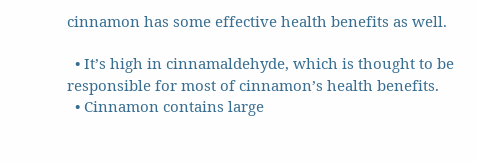cinnamon has some effective health benefits as well.

  • It’s high in cinnamaldehyde, which is thought to be responsible for most of cinnamon’s health benefits.
  • Cinnamon contains large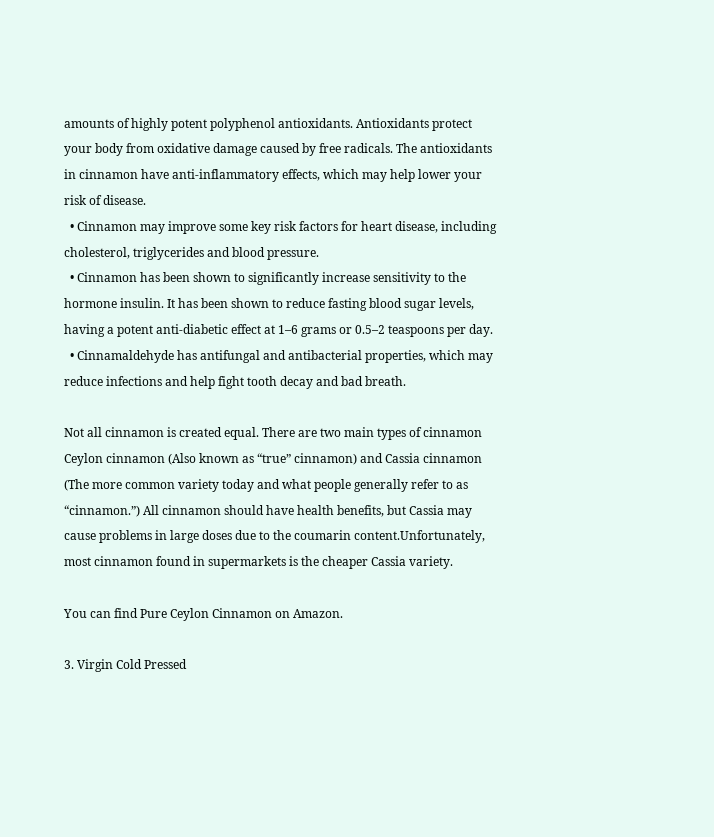amounts of highly potent polyphenol antioxidants. Antioxidants protect your body from oxidative damage caused by free radicals. The antioxidants in cinnamon have anti-inflammatory effects, which may help lower your risk of disease.
  • Cinnamon may improve some key risk factors for heart disease, including cholesterol, triglycerides and blood pressure.
  • Cinnamon has been shown to significantly increase sensitivity to the hormone insulin. It has been shown to reduce fasting blood sugar levels, having a potent anti-diabetic effect at 1–6 grams or 0.5–2 teaspoons per day.
  • Cinnamaldehyde has antifungal and antibacterial properties, which may reduce infections and help fight tooth decay and bad breath.

Not all cinnamon is created equal. There are two main types of cinnamon Ceylon cinnamon (Also known as “true” cinnamon) and Cassia cinnamon (The more common variety today and what people generally refer to as “cinnamon.”) All cinnamon should have health benefits, but Cassia may cause problems in large doses due to the coumarin content.Unfortunately, most cinnamon found in supermarkets is the cheaper Cassia variety.

You can find Pure Ceylon Cinnamon on Amazon.

3. Virgin Cold Pressed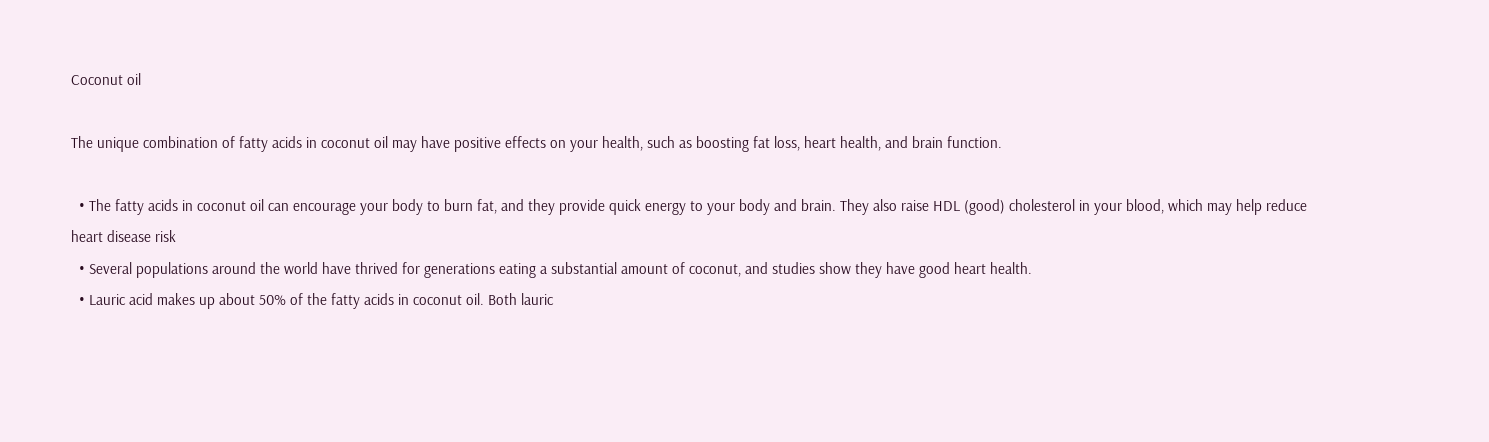Coconut oil

The unique combination of fatty acids in coconut oil may have positive effects on your health, such as boosting fat loss, heart health, and brain function.

  • The fatty acids in coconut oil can encourage your body to burn fat, and they provide quick energy to your body and brain. They also raise HDL (good) cholesterol in your blood, which may help reduce heart disease risk
  • Several populations around the world have thrived for generations eating a substantial amount of coconut, and studies show they have good heart health.
  • Lauric acid makes up about 50% of the fatty acids in coconut oil. Both lauric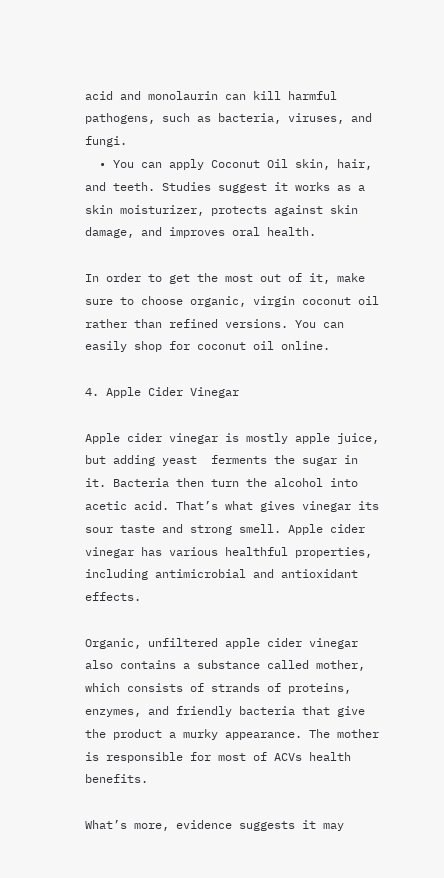acid and monolaurin can kill harmful pathogens, such as bacteria, viruses, and fungi.
  • You can apply Coconut Oil skin, hair, and teeth. Studies suggest it works as a skin moisturizer, protects against skin damage, and improves oral health.

In order to get the most out of it, make sure to choose organic, virgin coconut oil rather than refined versions. You can easily shop for coconut oil online.

4. Apple Cider Vinegar

Apple cider vinegar is mostly apple juice, but adding yeast  ferments the sugar in it. Bacteria then turn the alcohol into acetic acid. That’s what gives vinegar its sour taste and strong smell. Apple cider vinegar has various healthful properties, including antimicrobial and antioxidant effects.

Organic, unfiltered apple cider vinegar also contains a substance called mother, which consists of strands of proteins, enzymes, and friendly bacteria that give the product a murky appearance. The mother is responsible for most of ACVs health benefits.

What’s more, evidence suggests it may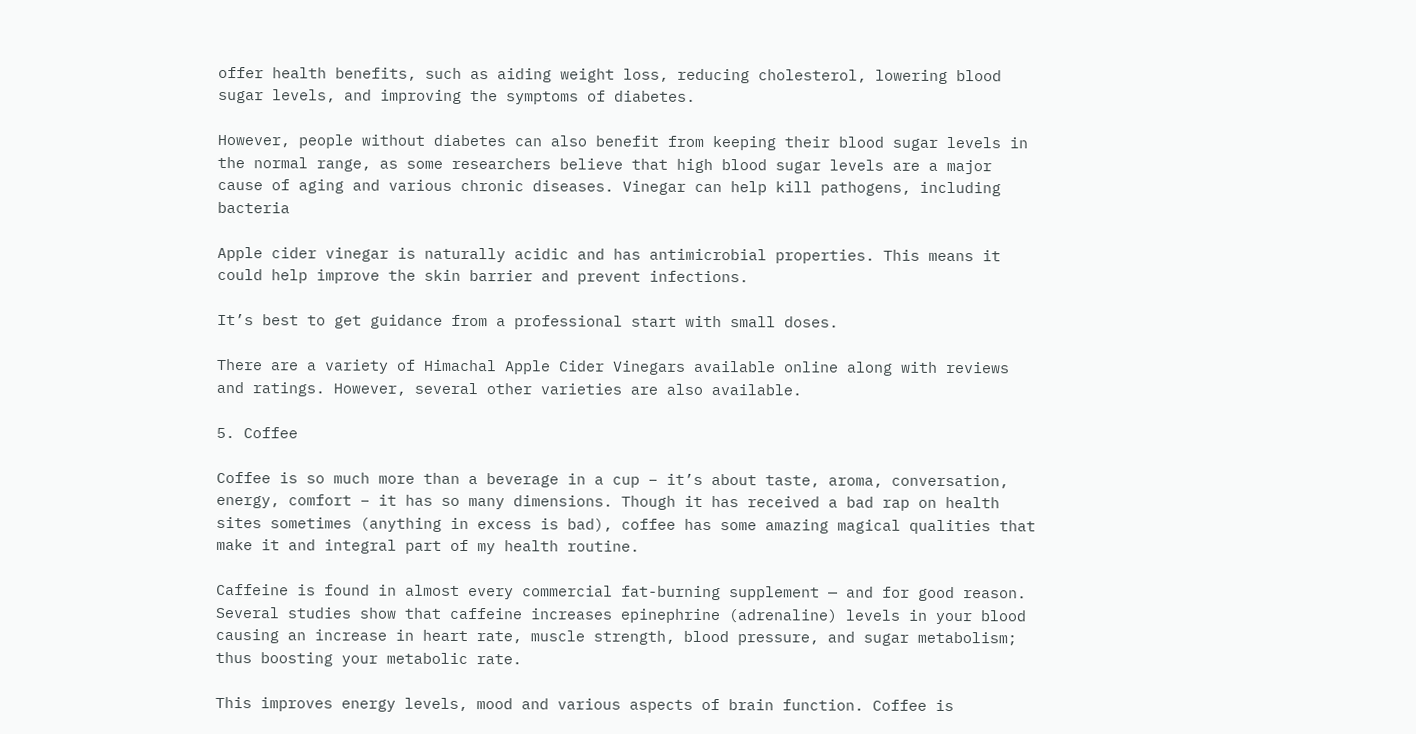offer health benefits, such as aiding weight loss, reducing cholesterol, lowering blood sugar levels, and improving the symptoms of diabetes.

However, people without diabetes can also benefit from keeping their blood sugar levels in the normal range, as some researchers believe that high blood sugar levels are a major cause of aging and various chronic diseases. Vinegar can help kill pathogens, including bacteria

Apple cider vinegar is naturally acidic and has antimicrobial properties. This means it could help improve the skin barrier and prevent infections.

It’s best to get guidance from a professional start with small doses.

There are a variety of Himachal Apple Cider Vinegars available online along with reviews and ratings. However, several other varieties are also available.

5. Coffee

Coffee is so much more than a beverage in a cup – it’s about taste, aroma, conversation, energy, comfort – it has so many dimensions. Though it has received a bad rap on health sites sometimes (anything in excess is bad), coffee has some amazing magical qualities that make it and integral part of my health routine.

Caffeine is found in almost every commercial fat-burning supplement — and for good reason. Several studies show that caffeine increases epinephrine (adrenaline) levels in your blood causing an increase in heart rate, muscle strength, blood pressure, and sugar metabolism; thus boosting your metabolic rate.

This improves energy levels, mood and various aspects of brain function. Coffee is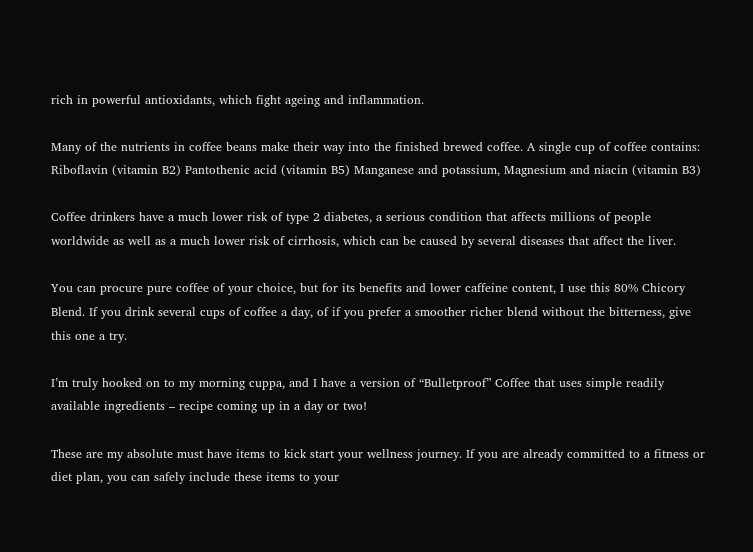rich in powerful antioxidants, which fight ageing and inflammation.

Many of the nutrients in coffee beans make their way into the finished brewed coffee. A single cup of coffee contains: Riboflavin (vitamin B2) Pantothenic acid (vitamin B5) Manganese and potassium, Magnesium and niacin (vitamin B3)

Coffee drinkers have a much lower risk of type 2 diabetes, a serious condition that affects millions of people worldwide as well as a much lower risk of cirrhosis, which can be caused by several diseases that affect the liver.

You can procure pure coffee of your choice, but for its benefits and lower caffeine content, I use this 80% Chicory Blend. If you drink several cups of coffee a day, of if you prefer a smoother richer blend without the bitterness, give this one a try.

I’m truly hooked on to my morning cuppa, and I have a version of “Bulletproof” Coffee that uses simple readily available ingredients – recipe coming up in a day or two!

These are my absolute must have items to kick start your wellness journey. If you are already committed to a fitness or diet plan, you can safely include these items to your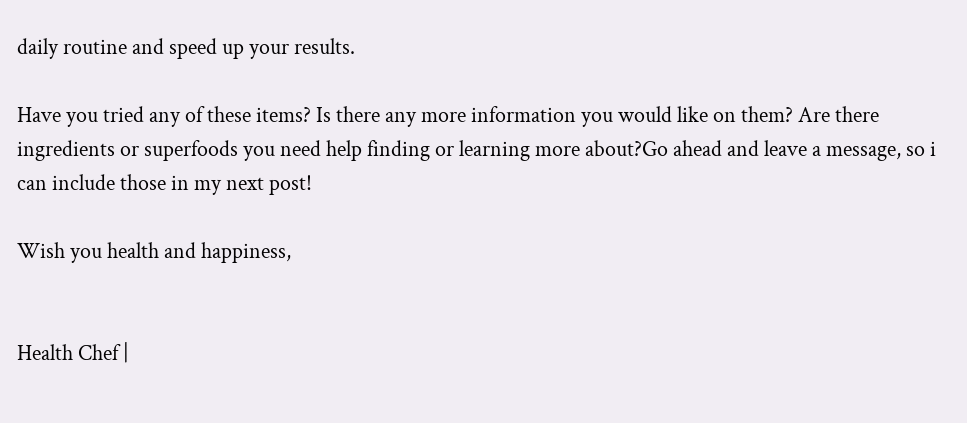daily routine and speed up your results.

Have you tried any of these items? Is there any more information you would like on them? Are there ingredients or superfoods you need help finding or learning more about?Go ahead and leave a message, so i can include those in my next post!

Wish you health and happiness,


Health Chef |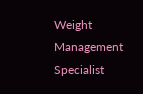Weight Management Specialist